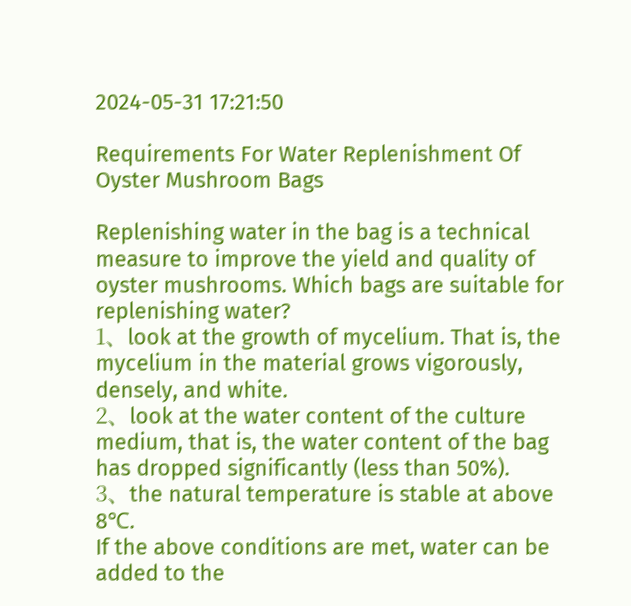2024-05-31 17:21:50

Requirements For Water Replenishment Of Oyster Mushroom Bags

Replenishing water in the bag is a technical measure to improve the yield and quality of oyster mushrooms. Which bags are suitable for replenishing water?
1、look at the growth of mycelium. That is, the mycelium in the material grows vigorously, densely, and white.
2、look at the water content of the culture medium, that is, the water content of the bag has dropped significantly (less than 50%).
3、the natural temperature is stable at above 8℃.
If the above conditions are met, water can be added to the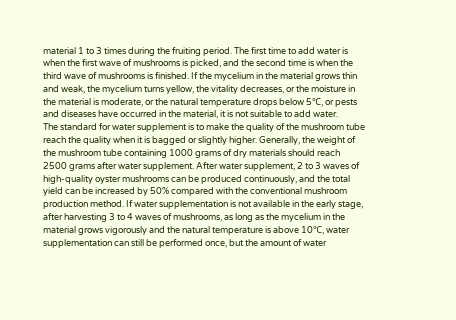material 1 to 3 times during the fruiting period. The first time to add water is when the first wave of mushrooms is picked, and the second time is when the third wave of mushrooms is finished. If the mycelium in the material grows thin and weak, the mycelium turns yellow, the vitality decreases, or the moisture in the material is moderate, or the natural temperature drops below 5℃, or pests and diseases have occurred in the material, it is not suitable to add water.
The standard for water supplement is to make the quality of the mushroom tube reach the quality when it is bagged or slightly higher. Generally, the weight of the mushroom tube containing 1000 grams of dry materials should reach 2500 grams after water supplement. After water supplement, 2 to 3 waves of high-quality oyster mushrooms can be produced continuously, and the total yield can be increased by 50% compared with the conventional mushroom production method. If water supplementation is not available in the early stage, after harvesting 3 to 4 waves of mushrooms, as long as the mycelium in the material grows vigorously and the natural temperature is above 10℃, water supplementation can still be performed once, but the amount of water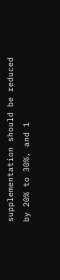supplementation should be reduced by 20% to 30%, and 1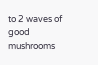to 2 waves of good mushrooms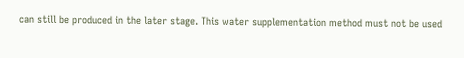can still be produced in the later stage. This water supplementation method must not be used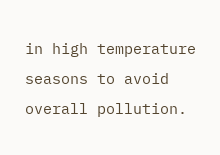in high temperature seasons to avoid overall pollution.